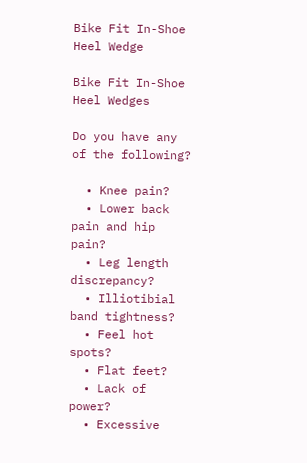Bike Fit In-Shoe Heel Wedge

Bike Fit In-Shoe Heel Wedges

Do you have any of the following?

  • Knee pain?
  • Lower back pain and hip pain?
  • Leg length discrepancy?
  • Illiotibial band tightness?
  • Feel hot spots?
  • Flat feet?
  • Lack of power?
  • Excessive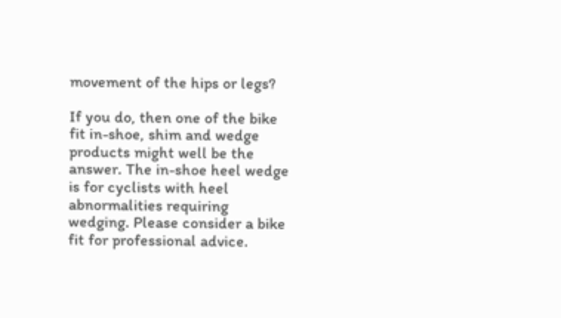movement of the hips or legs?

If you do, then one of the bike fit in-shoe, shim and wedge products might well be the answer. The in-shoe heel wedge is for cyclists with heel abnormalities requiring wedging. Please consider a bike fit for professional advice.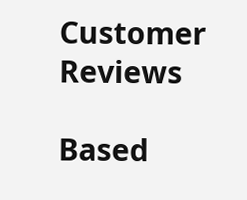Customer Reviews

Based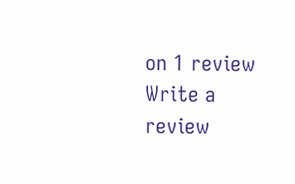on 1 review Write a review